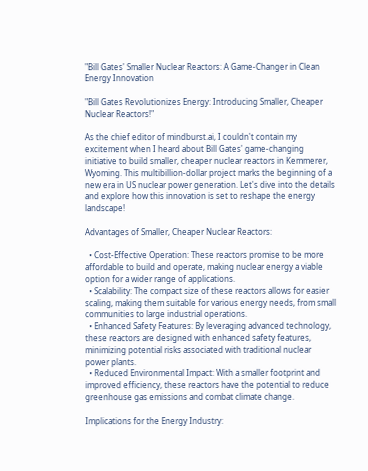"Bill Gates' Smaller Nuclear Reactors: A Game-Changer in Clean Energy Innovation

"Bill Gates Revolutionizes Energy: Introducing Smaller, Cheaper Nuclear Reactors!"

As the chief editor of mindburst.ai, I couldn't contain my excitement when I heard about Bill Gates' game-changing initiative to build smaller, cheaper nuclear reactors in Kemmerer, Wyoming. This multibillion-dollar project marks the beginning of a new era in US nuclear power generation. Let's dive into the details and explore how this innovation is set to reshape the energy landscape!

Advantages of Smaller, Cheaper Nuclear Reactors:

  • Cost-Effective Operation: These reactors promise to be more affordable to build and operate, making nuclear energy a viable option for a wider range of applications.
  • Scalability: The compact size of these reactors allows for easier scaling, making them suitable for various energy needs, from small communities to large industrial operations.
  • Enhanced Safety Features: By leveraging advanced technology, these reactors are designed with enhanced safety features, minimizing potential risks associated with traditional nuclear power plants.
  • Reduced Environmental Impact: With a smaller footprint and improved efficiency, these reactors have the potential to reduce greenhouse gas emissions and combat climate change.

Implications for the Energy Industry: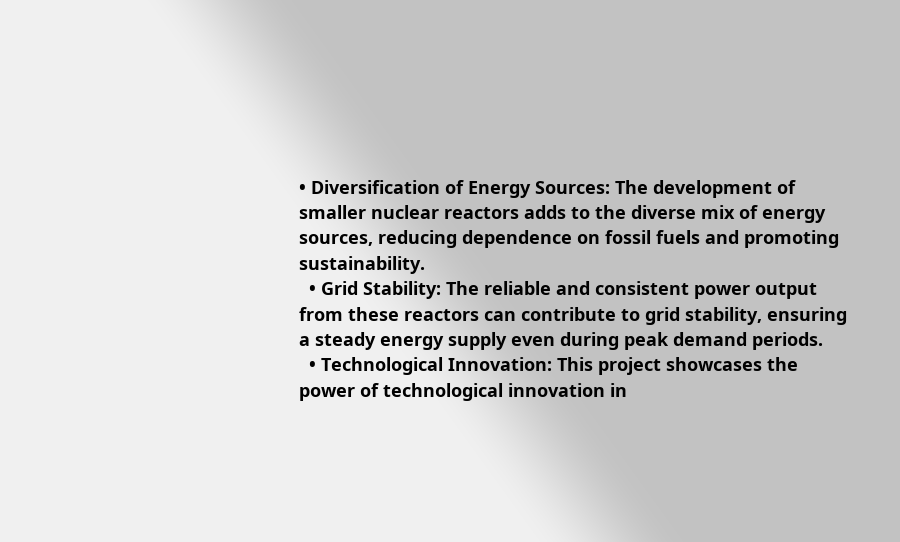• Diversification of Energy Sources: The development of smaller nuclear reactors adds to the diverse mix of energy sources, reducing dependence on fossil fuels and promoting sustainability.
  • Grid Stability: The reliable and consistent power output from these reactors can contribute to grid stability, ensuring a steady energy supply even during peak demand periods.
  • Technological Innovation: This project showcases the power of technological innovation in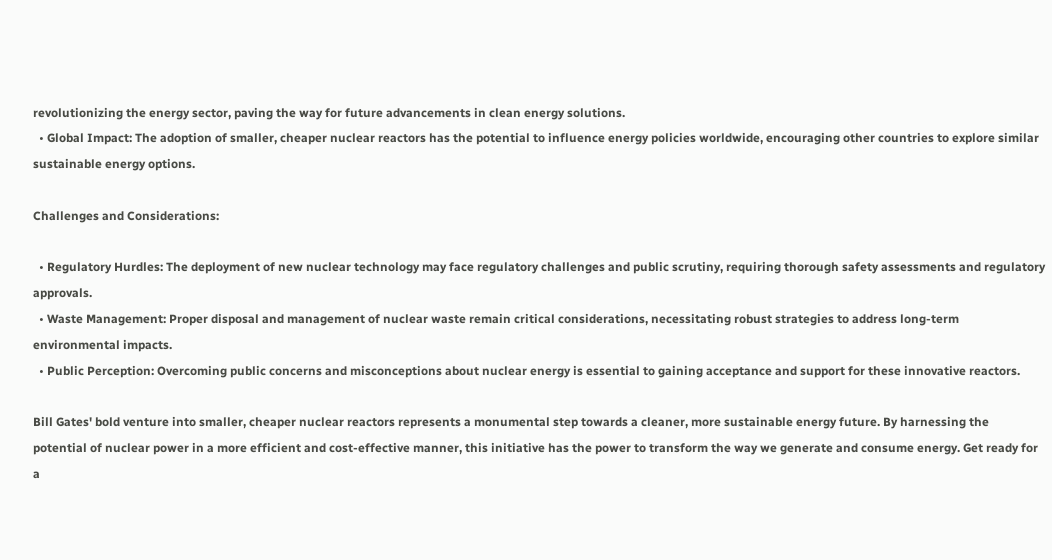revolutionizing the energy sector, paving the way for future advancements in clean energy solutions.
  • Global Impact: The adoption of smaller, cheaper nuclear reactors has the potential to influence energy policies worldwide, encouraging other countries to explore similar sustainable energy options.

Challenges and Considerations:

  • Regulatory Hurdles: The deployment of new nuclear technology may face regulatory challenges and public scrutiny, requiring thorough safety assessments and regulatory approvals.
  • Waste Management: Proper disposal and management of nuclear waste remain critical considerations, necessitating robust strategies to address long-term environmental impacts.
  • Public Perception: Overcoming public concerns and misconceptions about nuclear energy is essential to gaining acceptance and support for these innovative reactors.

Bill Gates' bold venture into smaller, cheaper nuclear reactors represents a monumental step towards a cleaner, more sustainable energy future. By harnessing the potential of nuclear power in a more efficient and cost-effective manner, this initiative has the power to transform the way we generate and consume energy. Get ready for a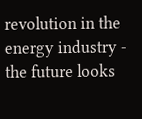revolution in the energy industry - the future looks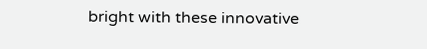bright with these innovative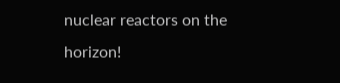nuclear reactors on the horizon!